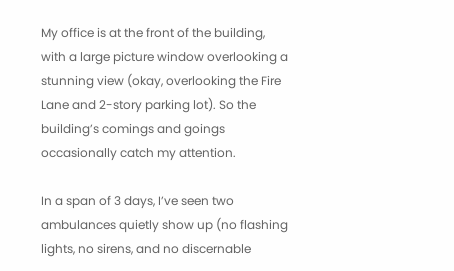My office is at the front of the building, with a large picture window overlooking a stunning view (okay, overlooking the Fire Lane and 2-story parking lot). So the building’s comings and goings occasionally catch my attention.

In a span of 3 days, I’ve seen two ambulances quietly show up (no flashing lights, no sirens, and no discernable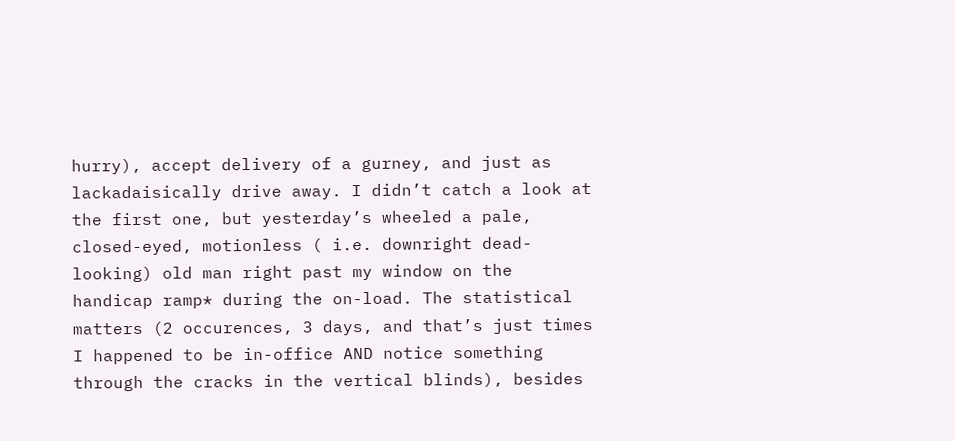hurry), accept delivery of a gurney, and just as lackadaisically drive away. I didn’t catch a look at the first one, but yesterday’s wheeled a pale, closed-eyed, motionless ( i.e. downright dead-looking) old man right past my window on the handicap ramp* during the on-load. The statistical matters (2 occurences, 3 days, and that’s just times I happened to be in-office AND notice something through the cracks in the vertical blinds), besides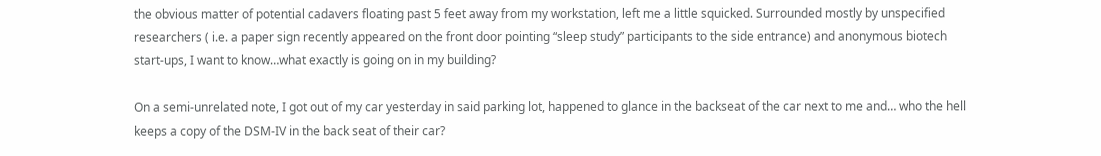the obvious matter of potential cadavers floating past 5 feet away from my workstation, left me a little squicked. Surrounded mostly by unspecified researchers ( i.e. a paper sign recently appeared on the front door pointing “sleep study” participants to the side entrance) and anonymous biotech start-ups, I want to know…what exactly is going on in my building?

On a semi-unrelated note, I got out of my car yesterday in said parking lot, happened to glance in the backseat of the car next to me and… who the hell keeps a copy of the DSM-IV in the back seat of their car?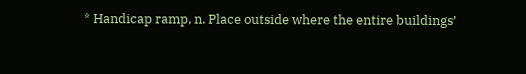* Handicap ramp, n. Place outside where the entire buildings’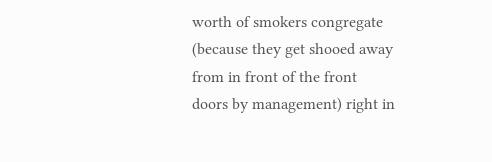worth of smokers congregate (because they get shooed away from in front of the front doors by management) right in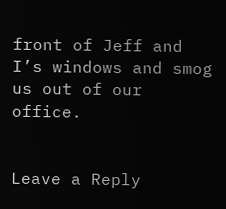front of Jeff and I’s windows and smog us out of our office.


Leave a Reply